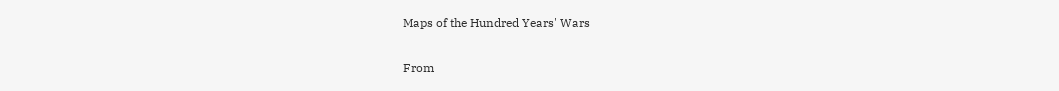Maps of the Hundred Years' Wars

From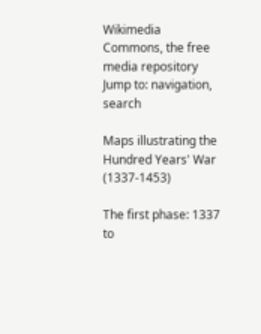Wikimedia Commons, the free media repository
Jump to: navigation, search

Maps illustrating the Hundred Years' War (1337-1453)

The first phase: 1337 to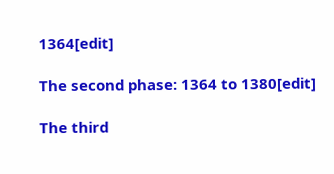1364[edit]

The second phase: 1364 to 1380[edit]

The third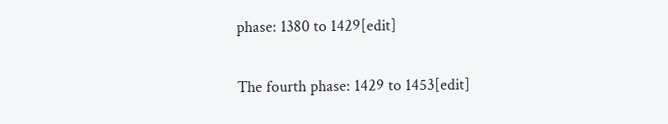phase: 1380 to 1429[edit]

The fourth phase: 1429 to 1453[edit]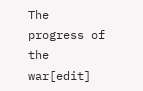The progress of the war[edit]